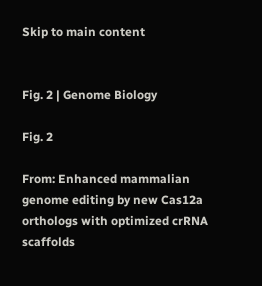Skip to main content


Fig. 2 | Genome Biology

Fig. 2

From: Enhanced mammalian genome editing by new Cas12a orthologs with optimized crRNA scaffolds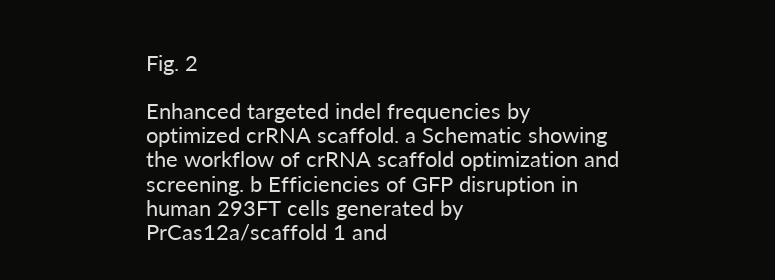Fig. 2

Enhanced targeted indel frequencies by optimized crRNA scaffold. a Schematic showing the workflow of crRNA scaffold optimization and screening. b Efficiencies of GFP disruption in human 293FT cells generated by PrCas12a/scaffold 1 and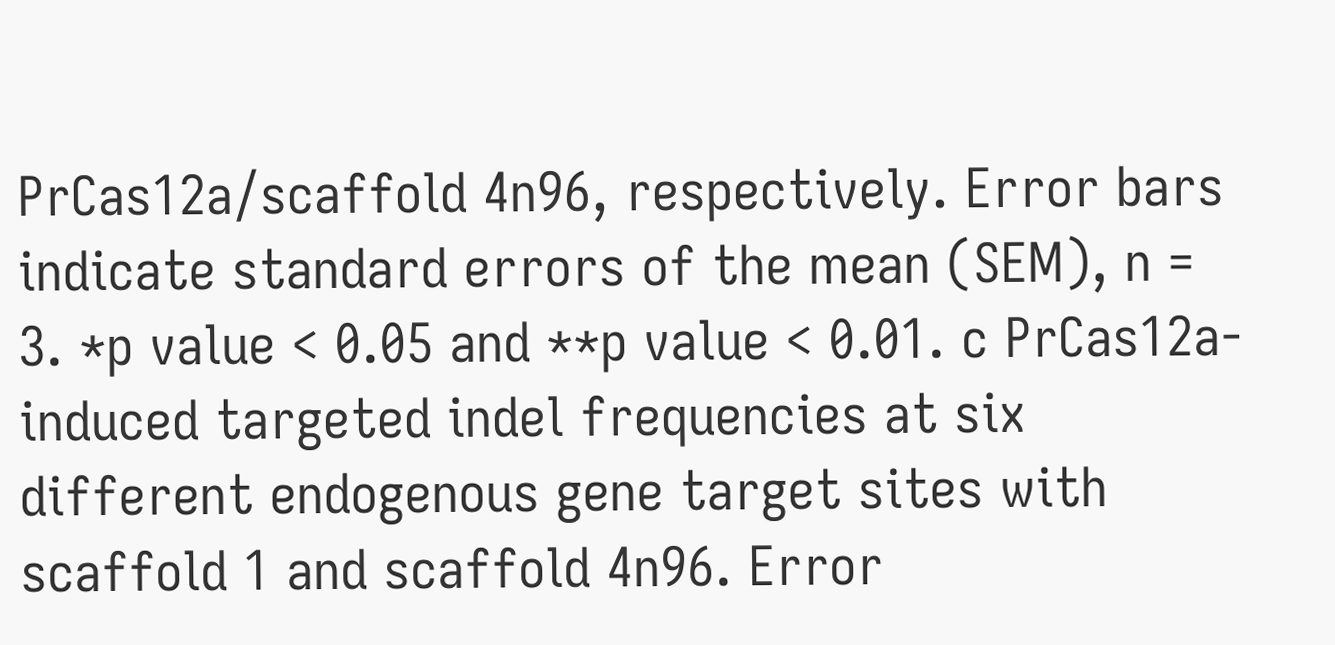PrCas12a/scaffold 4n96, respectively. Error bars indicate standard errors of the mean (SEM), n = 3. *p value < 0.05 and **p value < 0.01. c PrCas12a-induced targeted indel frequencies at six different endogenous gene target sites with scaffold 1 and scaffold 4n96. Error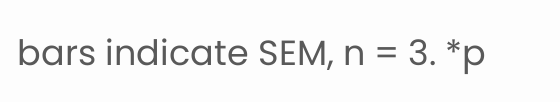bars indicate SEM, n = 3. *p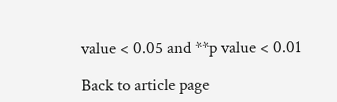value < 0.05 and **p value < 0.01

Back to article page